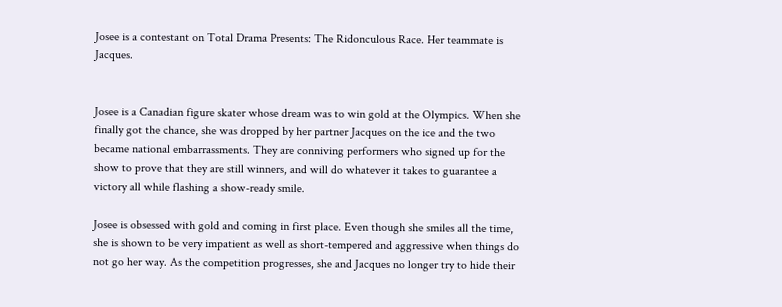Josee is a contestant on Total Drama Presents: The Ridonculous Race. Her teammate is Jacques.


Josee is a Canadian figure skater whose dream was to win gold at the Olympics. When she finally got the chance, she was dropped by her partner Jacques on the ice and the two became national embarrassments. They are conniving performers who signed up for the show to prove that they are still winners, and will do whatever it takes to guarantee a victory all while flashing a show-ready smile.

Josee is obsessed with gold and coming in first place. Even though she smiles all the time, she is shown to be very impatient as well as short-tempered and aggressive when things do not go her way. As the competition progresses, she and Jacques no longer try to hide their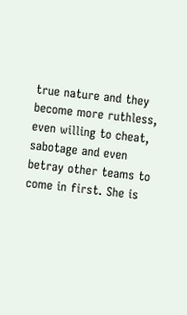true nature and they become more ruthless, even willing to cheat, sabotage and even betray other teams to come in first. She is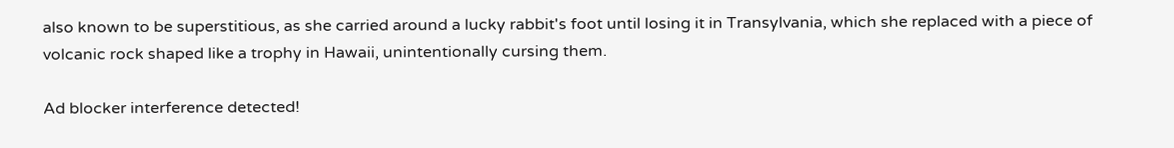also known to be superstitious, as she carried around a lucky rabbit's foot until losing it in Transylvania, which she replaced with a piece of volcanic rock shaped like a trophy in Hawaii, unintentionally cursing them.

Ad blocker interference detected!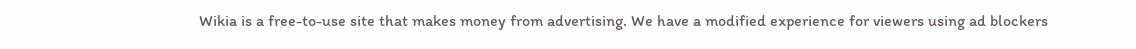Wikia is a free-to-use site that makes money from advertising. We have a modified experience for viewers using ad blockers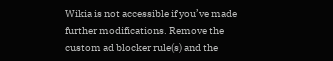Wikia is not accessible if you’ve made further modifications. Remove the custom ad blocker rule(s) and the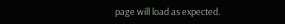page will load as expected.